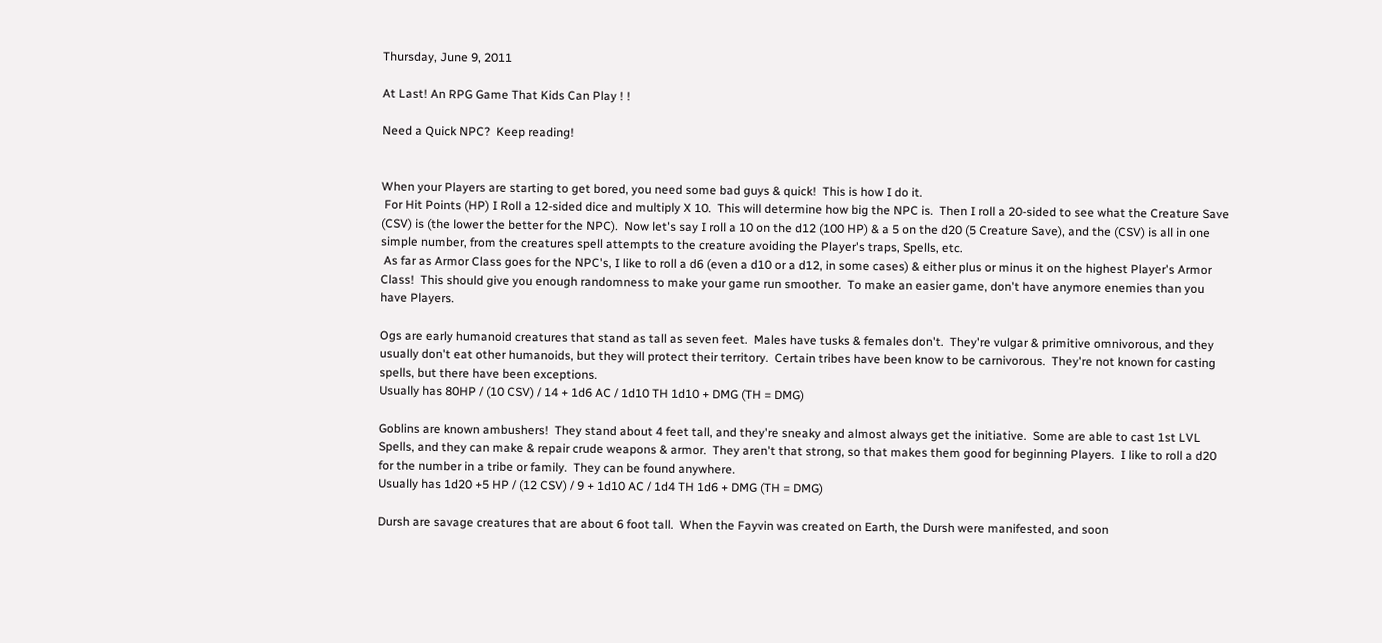Thursday, June 9, 2011

At Last! An RPG Game That Kids Can Play ! !

Need a Quick NPC?  Keep reading!


When your Players are starting to get bored, you need some bad guys & quick!  This is how I do it.
 For Hit Points (HP) I Roll a 12-sided dice and multiply X 10.  This will determine how big the NPC is.  Then I roll a 20-sided to see what the Creature Save (CSV) is (the lower the better for the NPC).  Now let's say I roll a 10 on the d12 (100 HP) & a 5 on the d20 (5 Creature Save), and the (CSV) is all in one simple number, from the creatures spell attempts to the creature avoiding the Player's traps, Spells, etc.
 As far as Armor Class goes for the NPC's, I like to roll a d6 (even a d10 or a d12, in some cases) & either plus or minus it on the highest Player's Armor Class!  This should give you enough randomness to make your game run smoother.  To make an easier game, don't have anymore enemies than you have Players.

Ogs are early humanoid creatures that stand as tall as seven feet.  Males have tusks & females don't.  They're vulgar & primitive omnivorous, and they usually don't eat other humanoids, but they will protect their territory.  Certain tribes have been know to be carnivorous.  They're not known for casting spells, but there have been exceptions.
Usually has 80HP / (10 CSV) / 14 + 1d6 AC / 1d10 TH 1d10 + DMG (TH = DMG)

Goblins are known ambushers!  They stand about 4 feet tall, and they're sneaky and almost always get the initiative.  Some are able to cast 1st LVL Spells, and they can make & repair crude weapons & armor.  They aren't that strong, so that makes them good for beginning Players.  I like to roll a d20 for the number in a tribe or family.  They can be found anywhere.
Usually has 1d20 +5 HP / (12 CSV) / 9 + 1d10 AC / 1d4 TH 1d6 + DMG (TH = DMG)

Dursh are savage creatures that are about 6 foot tall.  When the Fayvin was created on Earth, the Dursh were manifested, and soon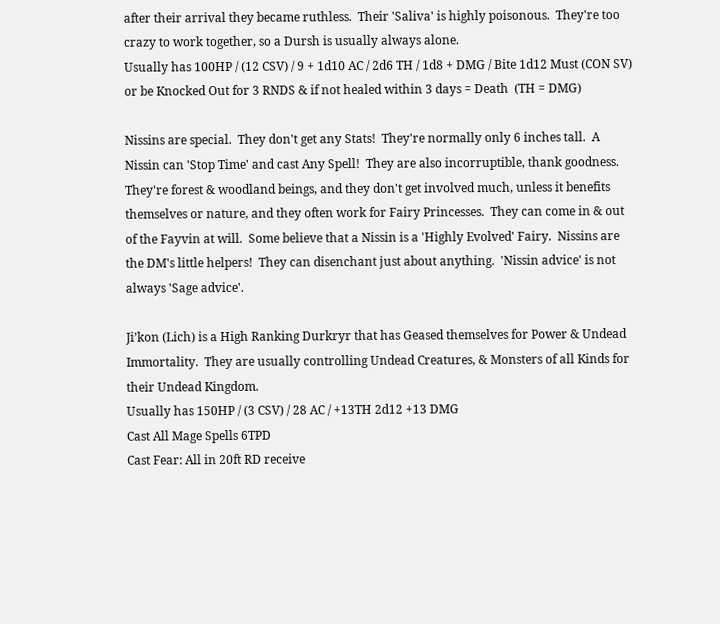after their arrival they became ruthless.  Their 'Saliva' is highly poisonous.  They're too crazy to work together, so a Dursh is usually always alone.
Usually has 100HP / (12 CSV) / 9 + 1d10 AC / 2d6 TH / 1d8 + DMG / Bite 1d12 Must (CON SV) or be Knocked Out for 3 RNDS & if not healed within 3 days = Death  (TH = DMG)

Nissins are special.  They don't get any Stats!  They're normally only 6 inches tall.  A Nissin can 'Stop Time' and cast Any Spell!  They are also incorruptible, thank goodness.  They're forest & woodland beings, and they don't get involved much, unless it benefits themselves or nature, and they often work for Fairy Princesses.  They can come in & out of the Fayvin at will.  Some believe that a Nissin is a 'Highly Evolved' Fairy.  Nissins are the DM's little helpers!  They can disenchant just about anything.  'Nissin advice' is not always 'Sage advice'.

Ji’kon (Lich) is a High Ranking Durkryr that has Geased themselves for Power & Undead Immortality.  They are usually controlling Undead Creatures, & Monsters of all Kinds for their Undead Kingdom.
Usually has 150HP / (3 CSV) / 28 AC / +13TH 2d12 +13 DMG
Cast All Mage Spells 6TPD
Cast Fear: All in 20ft RD receive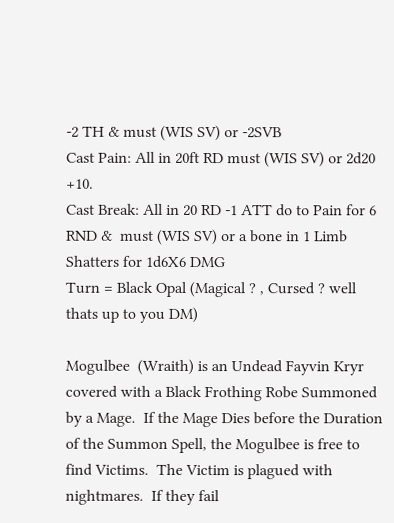-2 TH & must (WIS SV) or -2SVB
Cast Pain: All in 20ft RD must (WIS SV) or 2d20 +10.
Cast Break: All in 20 RD -1 ATT do to Pain for 6 RND &  must (WIS SV) or a bone in 1 Limb Shatters for 1d6X6 DMG
Turn = Black Opal (Magical ? , Cursed ? well thats up to you DM)

Mogulbee  (Wraith) is an Undead Fayvin Kryr covered with a Black Frothing Robe Summoned by a Mage.  If the Mage Dies before the Duration of the Summon Spell, the Mogulbee is free to find Victims.  The Victim is plagued with nightmares.  If they fail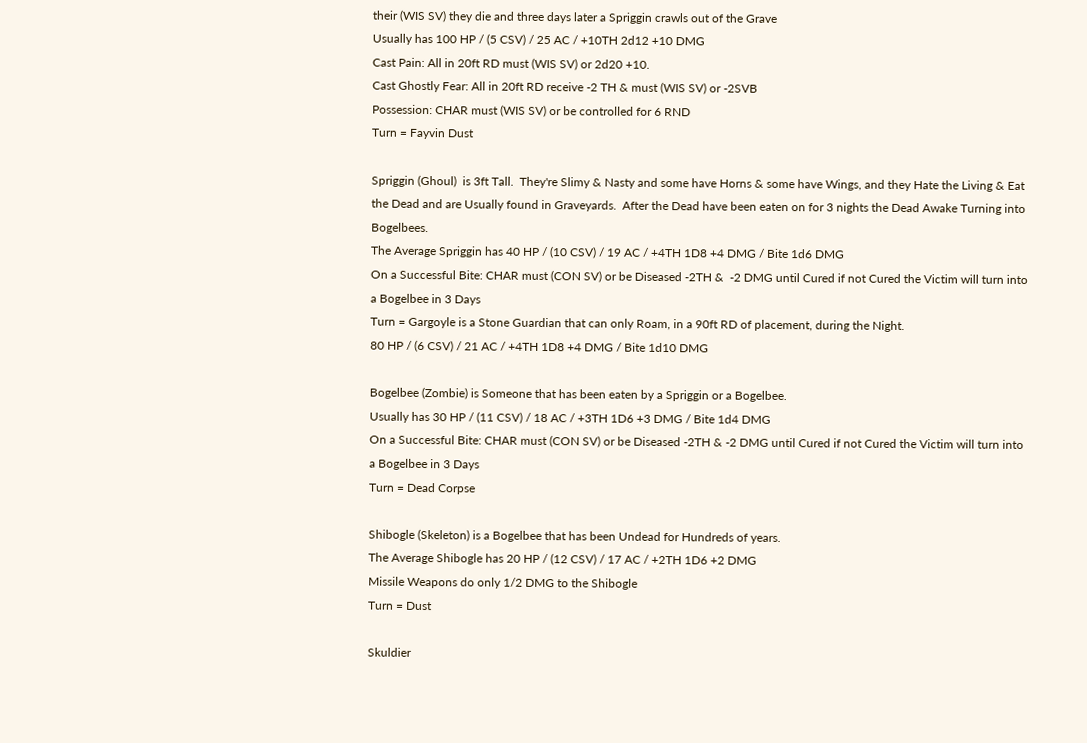their (WIS SV) they die and three days later a Spriggin crawls out of the Grave
Usually has 100 HP / (5 CSV) / 25 AC / +10TH 2d12 +10 DMG
Cast Pain: All in 20ft RD must (WIS SV) or 2d20 +10.
Cast Ghostly Fear: All in 20ft RD receive -2 TH & must (WIS SV) or -2SVB
Possession: CHAR must (WIS SV) or be controlled for 6 RND
Turn = Fayvin Dust

Spriggin (Ghoul)  is 3ft Tall.  They're Slimy & Nasty and some have Horns & some have Wings, and they Hate the Living & Eat the Dead and are Usually found in Graveyards.  After the Dead have been eaten on for 3 nights the Dead Awake Turning into Bogelbees.
The Average Spriggin has 40 HP / (10 CSV) / 19 AC / +4TH 1D8 +4 DMG / Bite 1d6 DMG
On a Successful Bite: CHAR must (CON SV) or be Diseased -2TH &  -2 DMG until Cured if not Cured the Victim will turn into a Bogelbee in 3 Days
Turn = Gargoyle is a Stone Guardian that can only Roam, in a 90ft RD of placement, during the Night.
80 HP / (6 CSV) / 21 AC / +4TH 1D8 +4 DMG / Bite 1d10 DMG

Bogelbee (Zombie) is Someone that has been eaten by a Spriggin or a Bogelbee.
Usually has 30 HP / (11 CSV) / 18 AC / +3TH 1D6 +3 DMG / Bite 1d4 DMG
On a Successful Bite: CHAR must (CON SV) or be Diseased -2TH & -2 DMG until Cured if not Cured the Victim will turn into a Bogelbee in 3 Days
Turn = Dead Corpse

Shibogle (Skeleton) is a Bogelbee that has been Undead for Hundreds of years.
The Average Shibogle has 20 HP / (12 CSV) / 17 AC / +2TH 1D6 +2 DMG
Missile Weapons do only 1/2 DMG to the Shibogle
Turn = Dust

Skuldier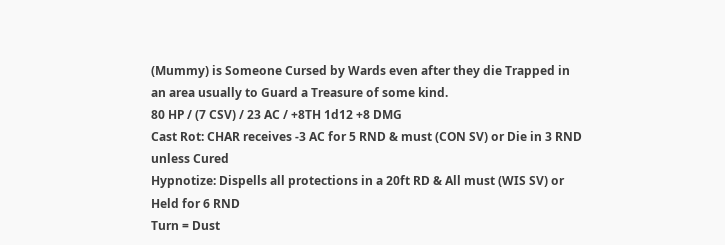(Mummy) is Someone Cursed by Wards even after they die Trapped in an area usually to Guard a Treasure of some kind.
80 HP / (7 CSV) / 23 AC / +8TH 1d12 +8 DMG
Cast Rot: CHAR receives -3 AC for 5 RND & must (CON SV) or Die in 3 RND unless Cured
Hypnotize: Dispells all protections in a 20ft RD & All must (WIS SV) or Held for 6 RND
Turn = Dust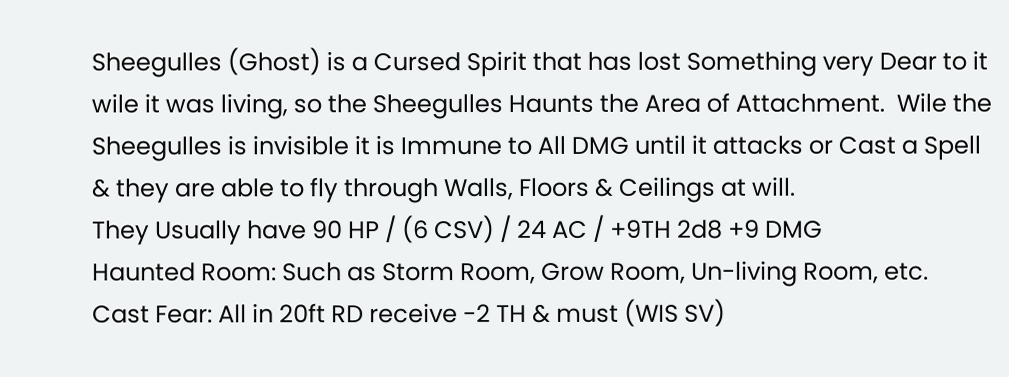Sheegulles (Ghost) is a Cursed Spirit that has lost Something very Dear to it wile it was living, so the Sheegulles Haunts the Area of Attachment.  Wile the Sheegulles is invisible it is Immune to All DMG until it attacks or Cast a Spell & they are able to fly through Walls, Floors & Ceilings at will.
They Usually have 90 HP / (6 CSV) / 24 AC / +9TH 2d8 +9 DMG
Haunted Room: Such as Storm Room, Grow Room, Un-living Room, etc.
Cast Fear: All in 20ft RD receive -2 TH & must (WIS SV)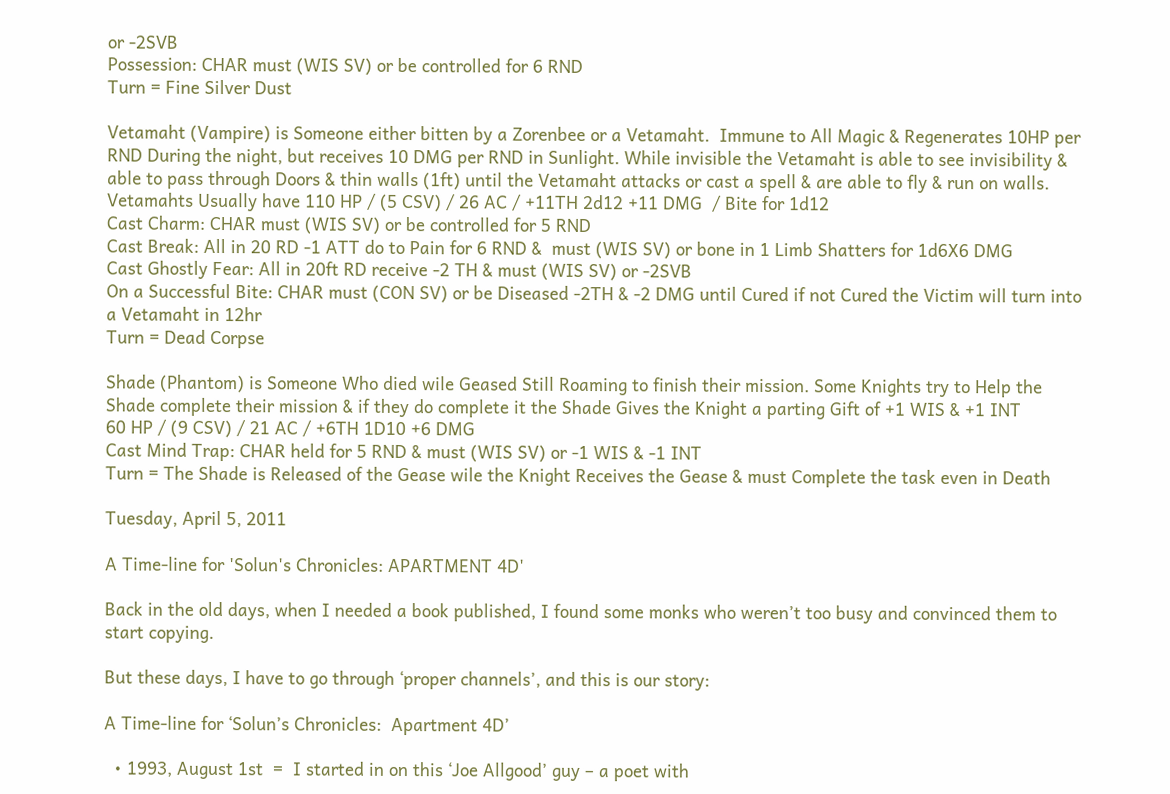or -2SVB
Possession: CHAR must (WIS SV) or be controlled for 6 RND
Turn = Fine Silver Dust

Vetamaht (Vampire) is Someone either bitten by a Zorenbee or a Vetamaht.  Immune to All Magic & Regenerates 10HP per RND During the night, but receives 10 DMG per RND in Sunlight. While invisible the Vetamaht is able to see invisibility & able to pass through Doors & thin walls (1ft) until the Vetamaht attacks or cast a spell & are able to fly & run on walls.
Vetamahts Usually have 110 HP / (5 CSV) / 26 AC / +11TH 2d12 +11 DMG  / Bite for 1d12
Cast Charm: CHAR must (WIS SV) or be controlled for 5 RND
Cast Break: All in 20 RD -1 ATT do to Pain for 6 RND &  must (WIS SV) or bone in 1 Limb Shatters for 1d6X6 DMG
Cast Ghostly Fear: All in 20ft RD receive -2 TH & must (WIS SV) or -2SVB
On a Successful Bite: CHAR must (CON SV) or be Diseased -2TH & -2 DMG until Cured if not Cured the Victim will turn into a Vetamaht in 12hr
Turn = Dead Corpse

Shade (Phantom) is Someone Who died wile Geased Still Roaming to finish their mission. Some Knights try to Help the Shade complete their mission & if they do complete it the Shade Gives the Knight a parting Gift of +1 WIS & +1 INT
60 HP / (9 CSV) / 21 AC / +6TH 1D10 +6 DMG
Cast Mind Trap: CHAR held for 5 RND & must (WIS SV) or -1 WIS & -1 INT
Turn = The Shade is Released of the Gease wile the Knight Receives the Gease & must Complete the task even in Death

Tuesday, April 5, 2011

A Time-line for 'Solun's Chronicles: APARTMENT 4D'

Back in the old days, when I needed a book published, I found some monks who weren’t too busy and convinced them to start copying.

But these days, I have to go through ‘proper channels’, and this is our story:

A Time-line for ‘Solun’s Chronicles:  Apartment 4D’

  • 1993, August 1st  =  I started in on this ‘Joe Allgood’ guy – a poet with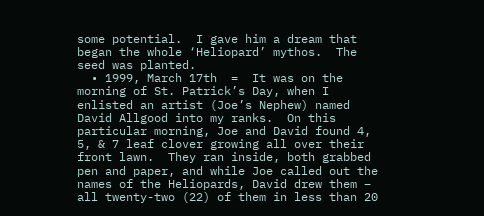some potential.  I gave him a dream that began the whole ‘Heliopard’ mythos.  The seed was planted.
  • 1999, March 17th  =  It was on the morning of St. Patrick’s Day, when I enlisted an artist (Joe’s Nephew) named David Allgood into my ranks.  On this particular morning, Joe and David found 4, 5, & 7 leaf clover growing all over their front lawn.  They ran inside, both grabbed pen and paper, and while Joe called out the names of the Heliopards, David drew them – all twenty-two (22) of them in less than 20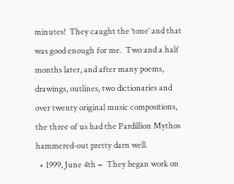minutes!  They caught the ‘tone’ and that was good enough for me.  Two and a half months later, and after many poems, drawings, outlines, two dictionaries and over twenty original music compositions, the three of us had the Pardillion Mythos hammered-out pretty darn well.
  • 1999, June 4th =  They began work on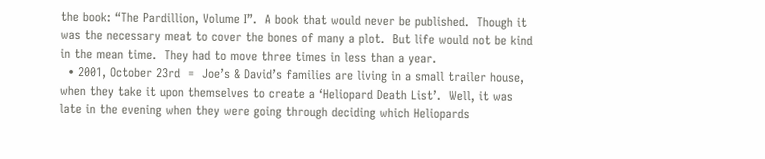the book: “The Pardillion, Volume I”.  A book that would never be published.  Though it was the necessary meat to cover the bones of many a plot.  But life would not be kind in the mean time.  They had to move three times in less than a year.
  • 2001, October 23rd  =  Joe’s & David’s families are living in a small trailer house, when they take it upon themselves to create a ‘Heliopard Death List’.  Well, it was late in the evening when they were going through deciding which Heliopards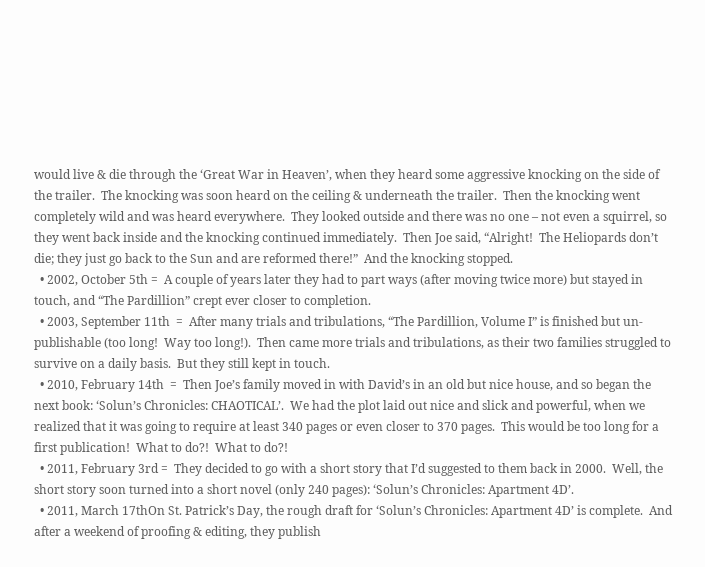would live & die through the ‘Great War in Heaven’, when they heard some aggressive knocking on the side of the trailer.  The knocking was soon heard on the ceiling & underneath the trailer.  Then the knocking went completely wild and was heard everywhere.  They looked outside and there was no one – not even a squirrel, so they went back inside and the knocking continued immediately.  Then Joe said, “Alright!  The Heliopards don’t die; they just go back to the Sun and are reformed there!”  And the knocking stopped.
  • 2002, October 5th =  A couple of years later they had to part ways (after moving twice more) but stayed in touch, and “The Pardillion” crept ever closer to completion.
  • 2003, September 11th  =  After many trials and tribulations, “The Pardillion, Volume I” is finished but un-publishable (too long!  Way too long!).  Then came more trials and tribulations, as their two families struggled to survive on a daily basis.  But they still kept in touch.
  • 2010, February 14th  =  Then Joe’s family moved in with David’s in an old but nice house, and so began the next book: ‘Solun’s Chronicles: CHAOTICAL’.  We had the plot laid out nice and slick and powerful, when we realized that it was going to require at least 340 pages or even closer to 370 pages.  This would be too long for a first publication!  What to do?!  What to do?!
  • 2011, February 3rd =  They decided to go with a short story that I’d suggested to them back in 2000.  Well, the short story soon turned into a short novel (only 240 pages): ‘Solun’s Chronicles: Apartment 4D’.
  • 2011, March 17thOn St. Patrick’s Day, the rough draft for ‘Solun’s Chronicles: Apartment 4D’ is complete.  And after a weekend of proofing & editing, they publish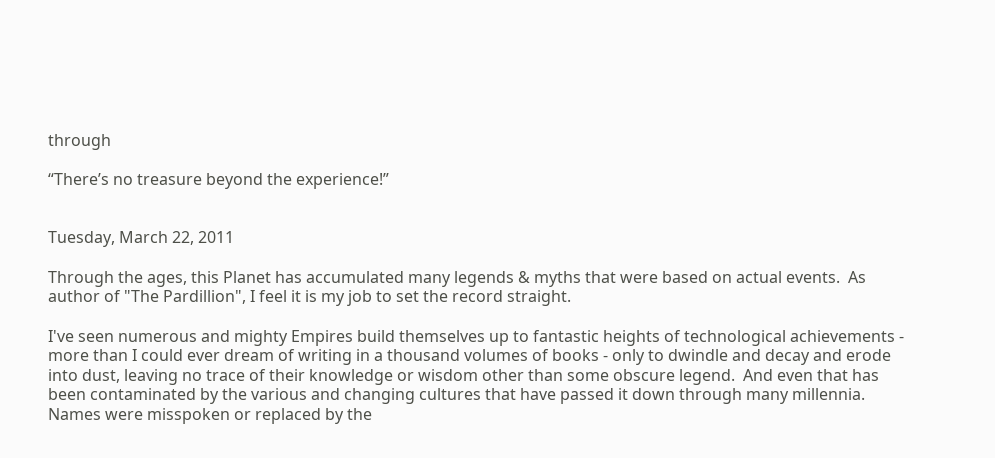through

“There’s no treasure beyond the experience!”


Tuesday, March 22, 2011

Through the ages, this Planet has accumulated many legends & myths that were based on actual events.  As author of "The Pardillion", I feel it is my job to set the record straight.

I've seen numerous and mighty Empires build themselves up to fantastic heights of technological achievements - more than I could ever dream of writing in a thousand volumes of books - only to dwindle and decay and erode into dust, leaving no trace of their knowledge or wisdom other than some obscure legend.  And even that has been contaminated by the various and changing cultures that have passed it down through many millennia.  Names were misspoken or replaced by the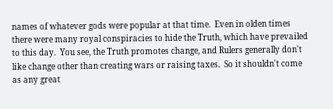names of whatever gods were popular at that time.  Even in olden times there were many royal conspiracies to hide the Truth, which have prevailed to this day.  You see, the Truth promotes change, and Rulers generally don't like change other than creating wars or raising taxes.  So it shouldn't come as any great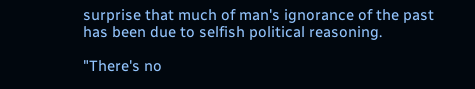surprise that much of man's ignorance of the past has been due to selfish political reasoning.

"There's no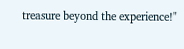treasure beyond the experience!"